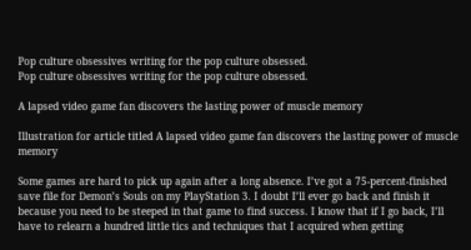Pop culture obsessives writing for the pop culture obsessed.
Pop culture obsessives writing for the pop culture obsessed.

A lapsed video game fan discovers the lasting power of muscle memory

Illustration for article titled A lapsed video game fan discovers the lasting power of muscle memory

Some games are hard to pick up again after a long absence. I’ve got a 75-percent-finished save file for Demon’s Souls on my PlayStation 3. I doubt I’ll ever go back and finish it because you need to be steeped in that game to find success. I know that if I go back, I’ll have to relearn a hundred little tics and techniques that I acquired when getting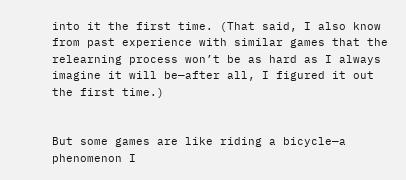into it the first time. (That said, I also know from past experience with similar games that the relearning process won’t be as hard as I always imagine it will be—after all, I figured it out the first time.)


But some games are like riding a bicycle—a phenomenon I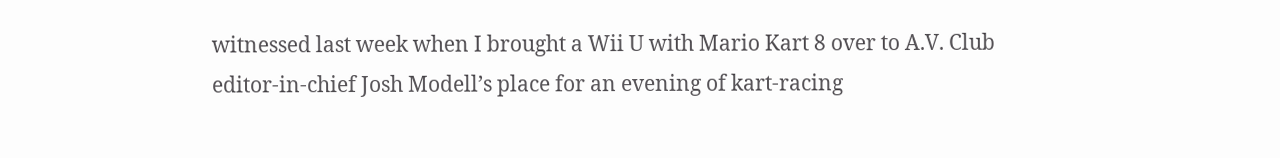witnessed last week when I brought a Wii U with Mario Kart 8 over to A.V. Club editor-in-chief Josh Modell’s place for an evening of kart-racing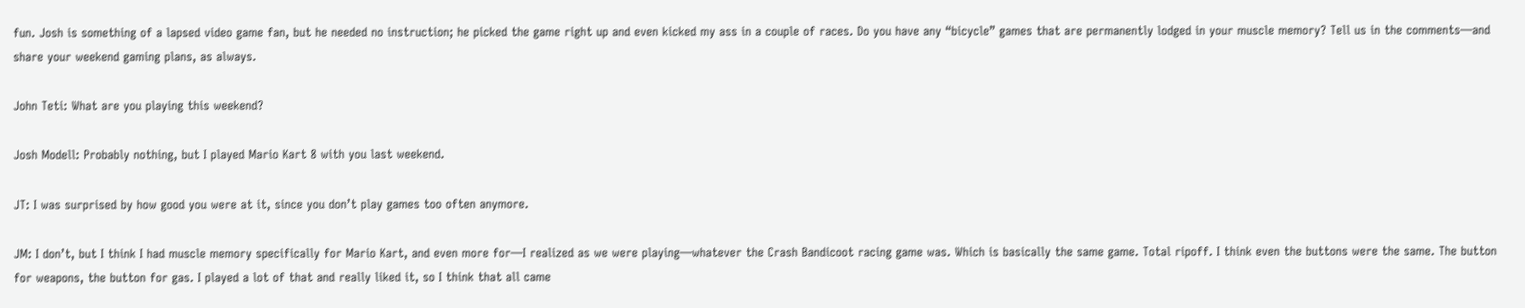fun. Josh is something of a lapsed video game fan, but he needed no instruction; he picked the game right up and even kicked my ass in a couple of races. Do you have any “bicycle” games that are permanently lodged in your muscle memory? Tell us in the comments—and share your weekend gaming plans, as always.

John Teti: What are you playing this weekend?

Josh Modell: Probably nothing, but I played Mario Kart 8 with you last weekend.

JT: I was surprised by how good you were at it, since you don’t play games too often anymore.

JM: I don’t, but I think I had muscle memory specifically for Mario Kart, and even more for—I realized as we were playing—whatever the Crash Bandicoot racing game was. Which is basically the same game. Total ripoff. I think even the buttons were the same. The button for weapons, the button for gas. I played a lot of that and really liked it, so I think that all came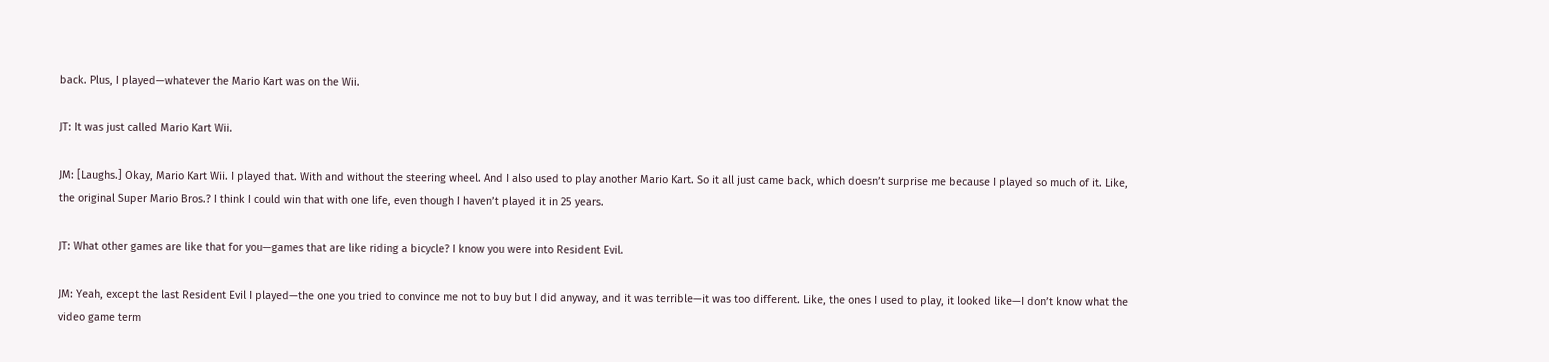back. Plus, I played—whatever the Mario Kart was on the Wii.

JT: It was just called Mario Kart Wii.

JM: [Laughs.] Okay, Mario Kart Wii. I played that. With and without the steering wheel. And I also used to play another Mario Kart. So it all just came back, which doesn’t surprise me because I played so much of it. Like, the original Super Mario Bros.? I think I could win that with one life, even though I haven’t played it in 25 years.

JT: What other games are like that for you—games that are like riding a bicycle? I know you were into Resident Evil.

JM: Yeah, except the last Resident Evil I played—the one you tried to convince me not to buy but I did anyway, and it was terrible—it was too different. Like, the ones I used to play, it looked like—I don’t know what the video game term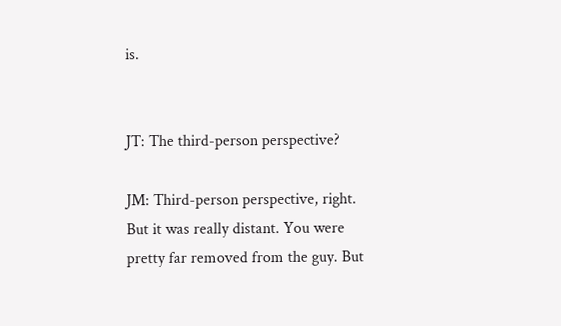is.


JT: The third-person perspective?

JM: Third-person perspective, right. But it was really distant. You were pretty far removed from the guy. But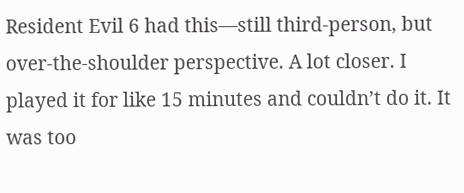Resident Evil 6 had this—still third-person, but over-the-shoulder perspective. A lot closer. I played it for like 15 minutes and couldn’t do it. It was too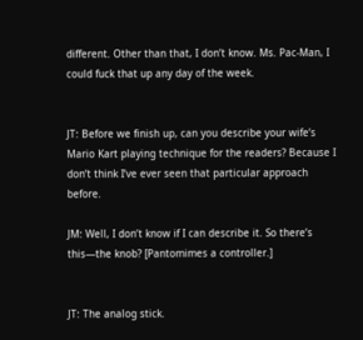different. Other than that, I don’t know. Ms. Pac-Man, I could fuck that up any day of the week.


JT: Before we finish up, can you describe your wife’s Mario Kart playing technique for the readers? Because I don’t think I’ve ever seen that particular approach before.

JM: Well, I don’t know if I can describe it. So there’s this—the knob? [Pantomimes a controller.]


JT: The analog stick.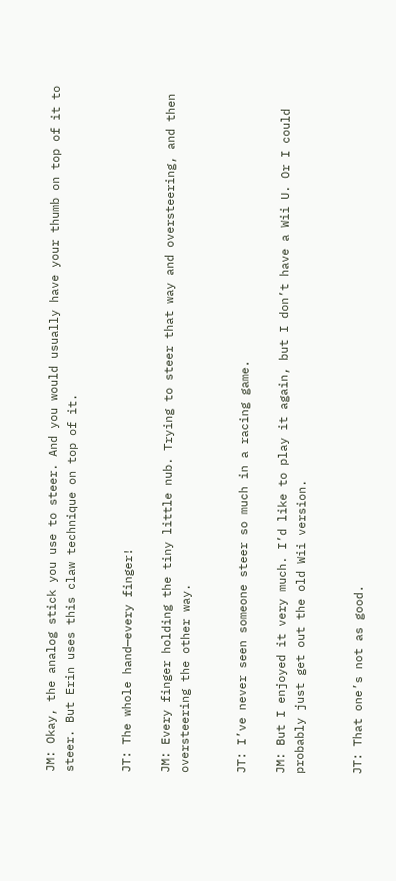JM: Okay, the analog stick you use to steer. And you would usually have your thumb on top of it to steer. But Erin uses this claw technique on top of it.


JT: The whole hand—every finger!

JM: Every finger holding the tiny little nub. Trying to steer that way and oversteering, and then oversteering the other way.


JT: I’ve never seen someone steer so much in a racing game.

JM: But I enjoyed it very much. I’d like to play it again, but I don’t have a Wii U. Or I could probably just get out the old Wii version.


JT: That one’s not as good.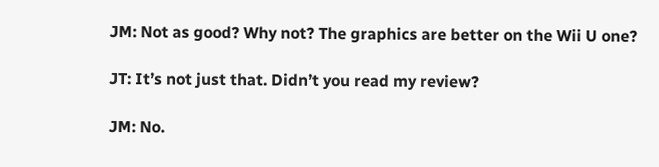JM: Not as good? Why not? The graphics are better on the Wii U one?

JT: It’s not just that. Didn’t you read my review?

JM: No.